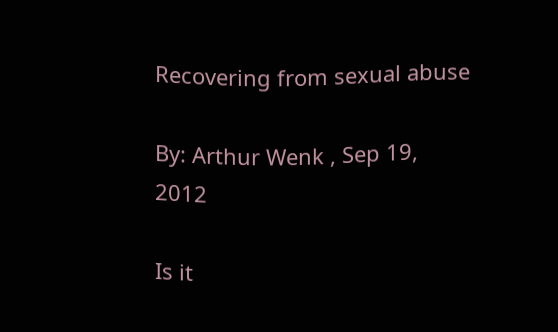Recovering from sexual abuse

By: Arthur Wenk , Sep 19, 2012

Is it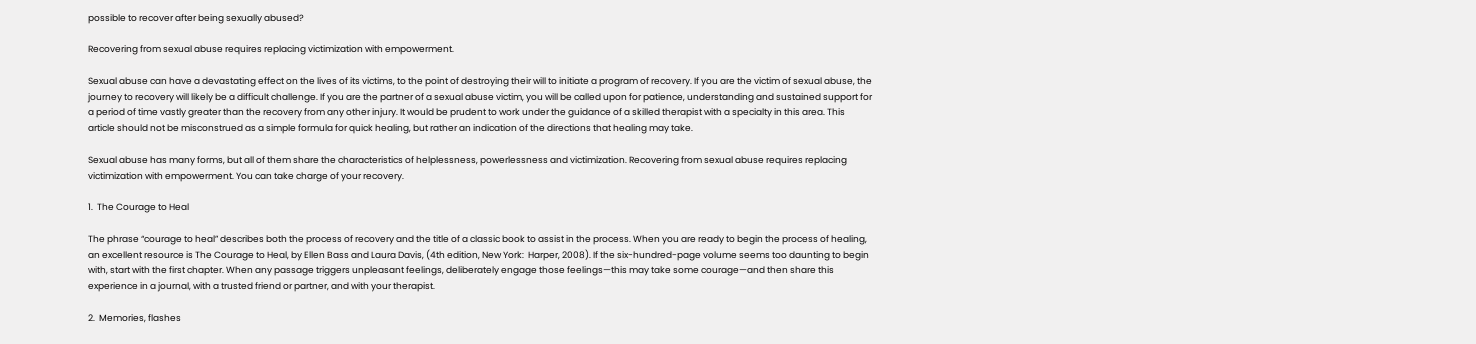possible to recover after being sexually abused?

Recovering from sexual abuse requires replacing victimization with empowerment.

Sexual abuse can have a devastating effect on the lives of its victims, to the point of destroying their will to initiate a program of recovery. If you are the victim of sexual abuse, the journey to recovery will likely be a difficult challenge. If you are the partner of a sexual abuse victim, you will be called upon for patience, understanding and sustained support for a period of time vastly greater than the recovery from any other injury. It would be prudent to work under the guidance of a skilled therapist with a specialty in this area. This article should not be misconstrued as a simple formula for quick healing, but rather an indication of the directions that healing may take.

Sexual abuse has many forms, but all of them share the characteristics of helplessness, powerlessness and victimization. Recovering from sexual abuse requires replacing victimization with empowerment. You can take charge of your recovery.

1.  The Courage to Heal

The phrase “courage to heal” describes both the process of recovery and the title of a classic book to assist in the process. When you are ready to begin the process of healing, an excellent resource is The Courage to Heal, by Ellen Bass and Laura Davis, (4th edition, New York:  Harper, 2008). If the six-hundred-page volume seems too daunting to begin with, start with the first chapter. When any passage triggers unpleasant feelings, deliberately engage those feelings—this may take some courage—and then share this experience in a journal, with a trusted friend or partner, and with your therapist.

2.  Memories, flashes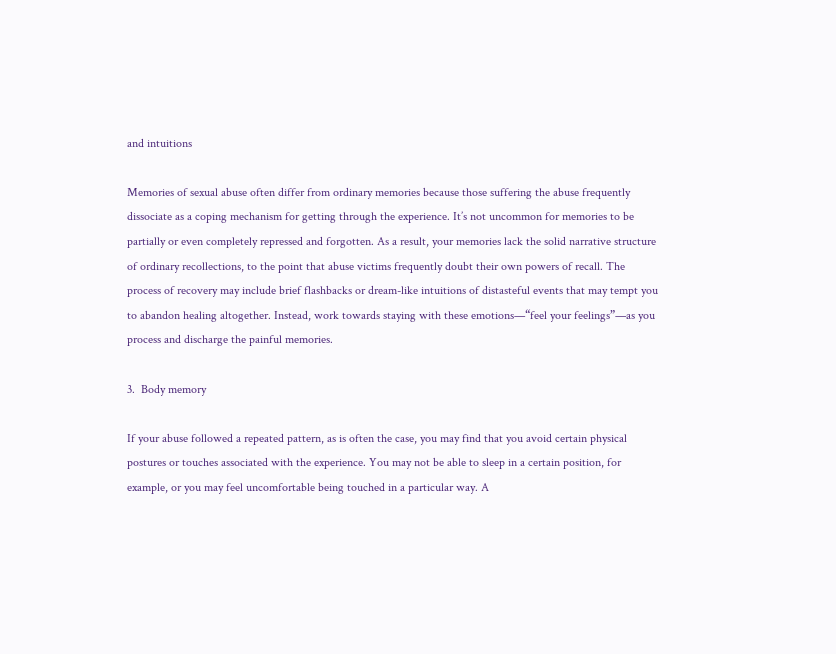and intuitions

Memories of sexual abuse often differ from ordinary memories because those suffering the abuse frequently dissociate as a coping mechanism for getting through the experience. It’s not uncommon for memories to be partially or even completely repressed and forgotten. As a result, your memories lack the solid narrative structure of ordinary recollections, to the point that abuse victims frequently doubt their own powers of recall. The process of recovery may include brief flashbacks or dream-like intuitions of distasteful events that may tempt you to abandon healing altogether. Instead, work towards staying with these emotions—“feel your feelings”—as you process and discharge the painful memories.

3.  Body memory

If your abuse followed a repeated pattern, as is often the case, you may find that you avoid certain physical postures or touches associated with the experience. You may not be able to sleep in a certain position, for example, or you may feel uncomfortable being touched in a particular way. A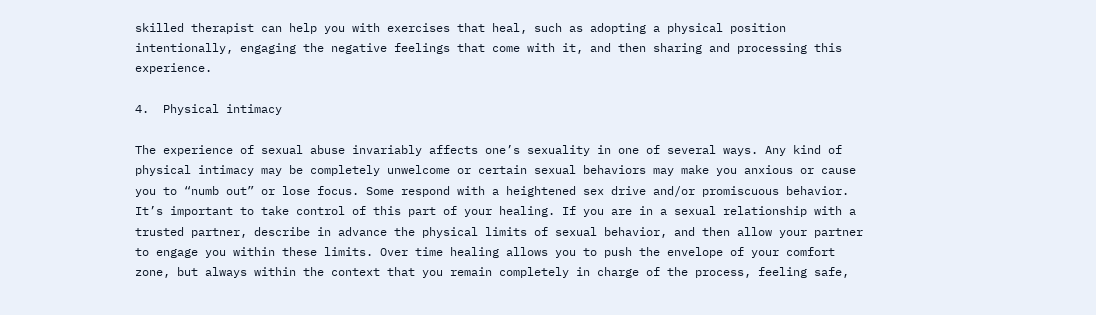skilled therapist can help you with exercises that heal, such as adopting a physical position intentionally, engaging the negative feelings that come with it, and then sharing and processing this experience.

4.  Physical intimacy

The experience of sexual abuse invariably affects one’s sexuality in one of several ways. Any kind of physical intimacy may be completely unwelcome or certain sexual behaviors may make you anxious or cause you to “numb out” or lose focus. Some respond with a heightened sex drive and/or promiscuous behavior. It’s important to take control of this part of your healing. If you are in a sexual relationship with a trusted partner, describe in advance the physical limits of sexual behavior, and then allow your partner to engage you within these limits. Over time healing allows you to push the envelope of your comfort zone, but always within the context that you remain completely in charge of the process, feeling safe,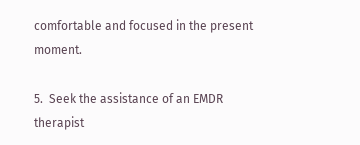comfortable and focused in the present moment.

5.  Seek the assistance of an EMDR therapist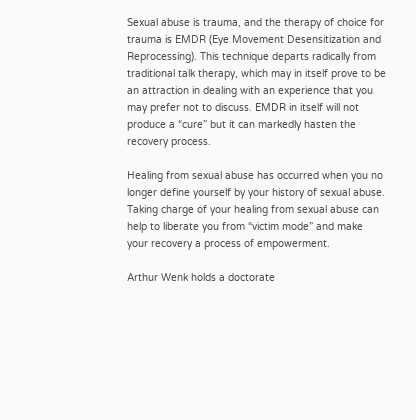Sexual abuse is trauma, and the therapy of choice for trauma is EMDR (Eye Movement Desensitization and Reprocessing). This technique departs radically from traditional talk therapy, which may in itself prove to be an attraction in dealing with an experience that you may prefer not to discuss. EMDR in itself will not produce a “cure” but it can markedly hasten the recovery process.

Healing from sexual abuse has occurred when you no longer define yourself by your history of sexual abuse. Taking charge of your healing from sexual abuse can help to liberate you from “victim mode” and make your recovery a process of empowerment.

Arthur Wenk holds a doctorate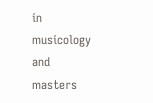in musicology and masters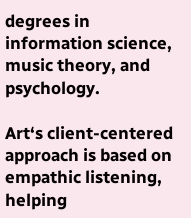degrees in information science, music theory, and psychology.

Art‘s client-centered approach is based on empathic listening, helping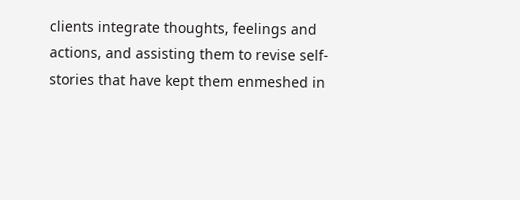clients integrate thoughts, feelings and actions, and assisting them to revise self-stories that have kept them enmeshed in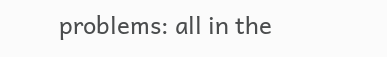problems: all in the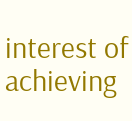interest of achieving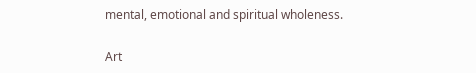mental, emotional and spiritual wholeness.

Art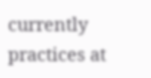currently practices at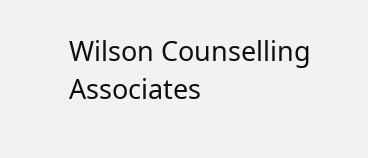Wilson Counselling Associates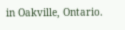in Oakville, Ontario.